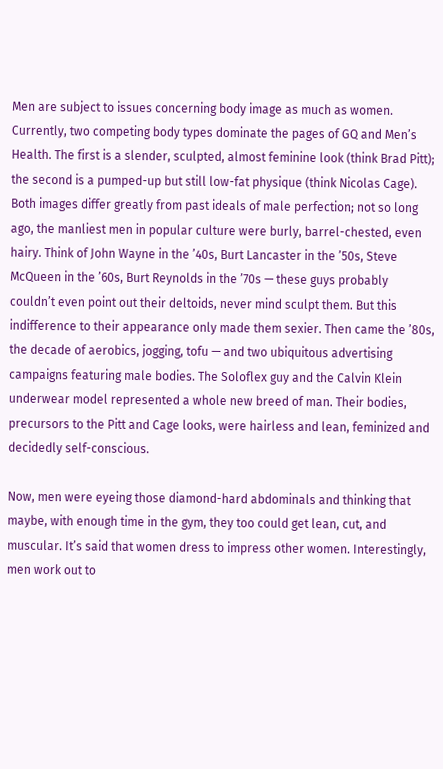Men are subject to issues concerning body image as much as women. Currently, two competing body types dominate the pages of GQ and Men’s Health. The first is a slender, sculpted, almost feminine look (think Brad Pitt); the second is a pumped-up but still low-fat physique (think Nicolas Cage). Both images differ greatly from past ideals of male perfection; not so long ago, the manliest men in popular culture were burly, barrel-chested, even hairy. Think of John Wayne in the ’40s, Burt Lancaster in the ’50s, Steve McQueen in the ’60s, Burt Reynolds in the ’70s — these guys probably couldn’t even point out their deltoids, never mind sculpt them. But this indifference to their appearance only made them sexier. Then came the ’80s, the decade of aerobics, jogging, tofu — and two ubiquitous advertising campaigns featuring male bodies. The Soloflex guy and the Calvin Klein underwear model represented a whole new breed of man. Their bodies, precursors to the Pitt and Cage looks, were hairless and lean, feminized and decidedly self-conscious.

Now, men were eyeing those diamond-hard abdominals and thinking that maybe, with enough time in the gym, they too could get lean, cut, and muscular. It’s said that women dress to impress other women. Interestingly, men work out to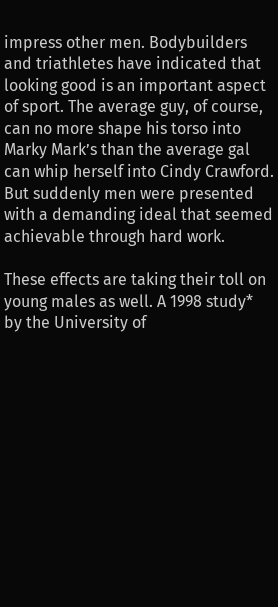impress other men. Bodybuilders and triathletes have indicated that looking good is an important aspect of sport. The average guy, of course, can no more shape his torso into Marky Mark’s than the average gal can whip herself into Cindy Crawford. But suddenly men were presented with a demanding ideal that seemed achievable through hard work.

These effects are taking their toll on young males as well. A 1998 study* by the University of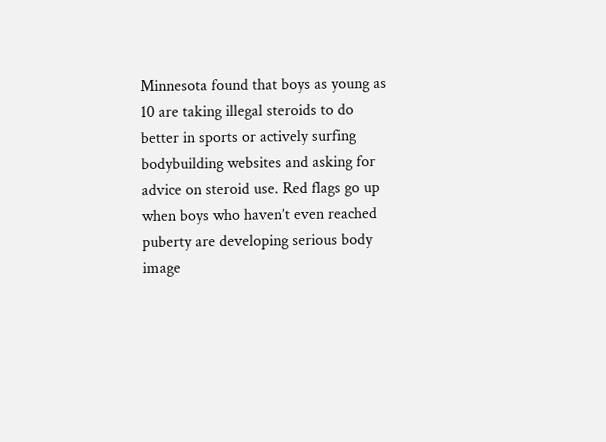Minnesota found that boys as young as 10 are taking illegal steroids to do better in sports or actively surfing bodybuilding websites and asking for advice on steroid use. Red flags go up when boys who haven’t even reached puberty are developing serious body image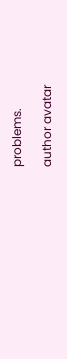problems.

author avatar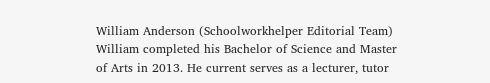William Anderson (Schoolworkhelper Editorial Team)
William completed his Bachelor of Science and Master of Arts in 2013. He current serves as a lecturer, tutor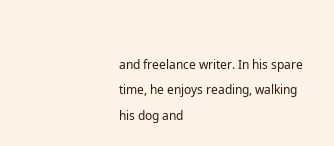and freelance writer. In his spare time, he enjoys reading, walking his dog and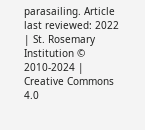parasailing. Article last reviewed: 2022 | St. Rosemary Institution © 2010-2024 | Creative Commons 4.0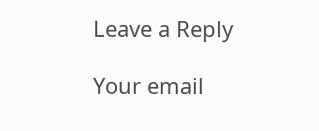Leave a Reply

Your email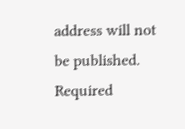address will not be published. Required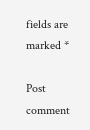fields are marked *

Post comment